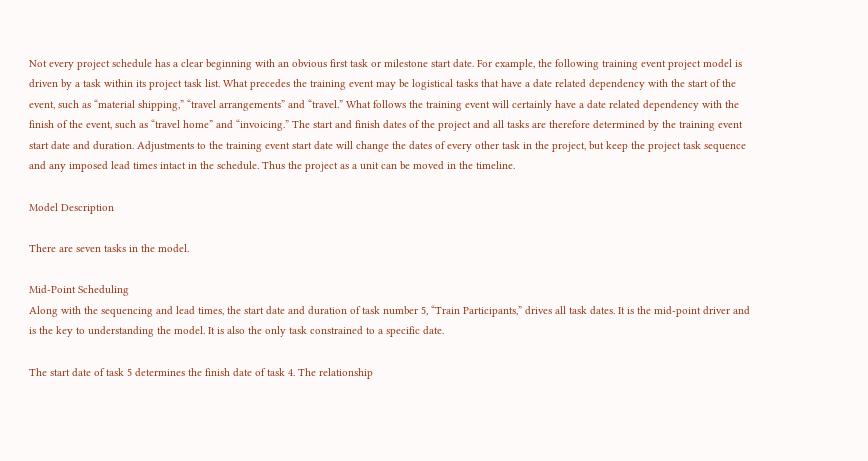Not every project schedule has a clear beginning with an obvious first task or milestone start date. For example, the following training event project model is driven by a task within its project task list. What precedes the training event may be logistical tasks that have a date related dependency with the start of the event, such as “material shipping,” “travel arrangements” and “travel.” What follows the training event will certainly have a date related dependency with the finish of the event, such as “travel home” and “invoicing.” The start and finish dates of the project and all tasks are therefore determined by the training event start date and duration. Adjustments to the training event start date will change the dates of every other task in the project, but keep the project task sequence and any imposed lead times intact in the schedule. Thus the project as a unit can be moved in the timeline.

Model Description

There are seven tasks in the model.

Mid-Point Scheduling
Along with the sequencing and lead times, the start date and duration of task number 5, “Train Participants,” drives all task dates. It is the mid-point driver and is the key to understanding the model. It is also the only task constrained to a specific date.

The start date of task 5 determines the finish date of task 4. The relationship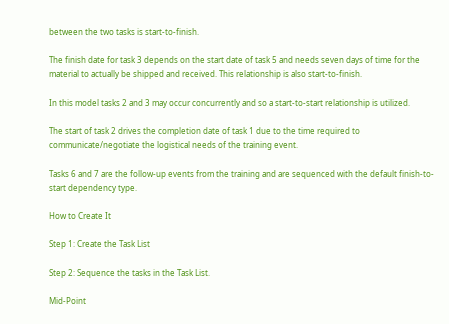between the two tasks is start-to-finish.

The finish date for task 3 depends on the start date of task 5 and needs seven days of time for the material to actually be shipped and received. This relationship is also start-to-finish.

In this model tasks 2 and 3 may occur concurrently and so a start-to-start relationship is utilized.

The start of task 2 drives the completion date of task 1 due to the time required to communicate/negotiate the logistical needs of the training event.

Tasks 6 and 7 are the follow-up events from the training and are sequenced with the default finish-to-start dependency type.

How to Create It

Step 1: Create the Task List

Step 2: Sequence the tasks in the Task List.

Mid-Point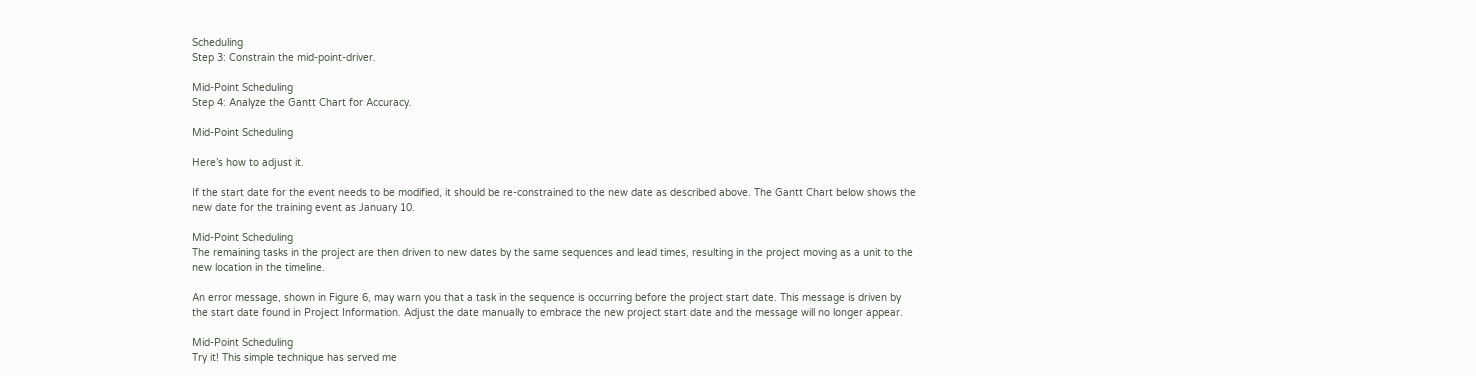Scheduling
Step 3: Constrain the mid-point-driver.

Mid-Point Scheduling
Step 4: Analyze the Gantt Chart for Accuracy.

Mid-Point Scheduling

Here’s how to adjust it.

If the start date for the event needs to be modified, it should be re-constrained to the new date as described above. The Gantt Chart below shows the new date for the training event as January 10.

Mid-Point Scheduling
The remaining tasks in the project are then driven to new dates by the same sequences and lead times, resulting in the project moving as a unit to the new location in the timeline.

An error message, shown in Figure 6, may warn you that a task in the sequence is occurring before the project start date. This message is driven by the start date found in Project Information. Adjust the date manually to embrace the new project start date and the message will no longer appear.

Mid-Point Scheduling
Try it! This simple technique has served me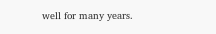well for many years.